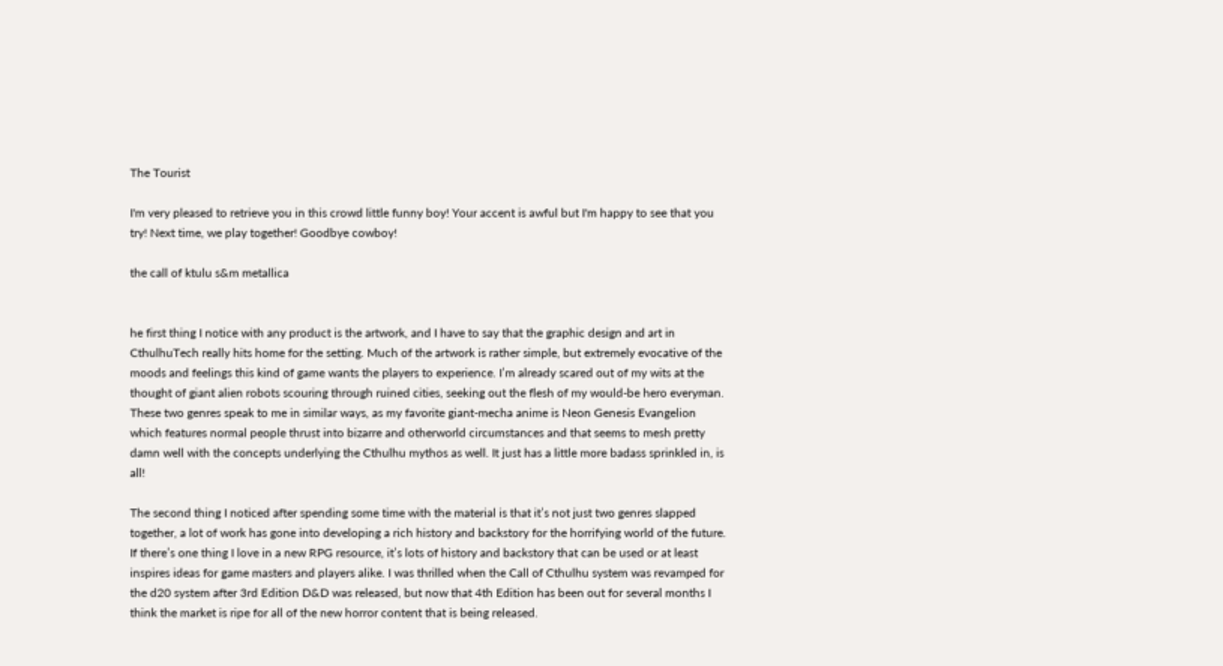The Tourist

I'm very pleased to retrieve you in this crowd little funny boy! Your accent is awful but I'm happy to see that you try! Next time, we play together! Goodbye cowboy!

the call of ktulu s&m metallica


he first thing I notice with any product is the artwork, and I have to say that the graphic design and art in CthulhuTech really hits home for the setting. Much of the artwork is rather simple, but extremely evocative of the moods and feelings this kind of game wants the players to experience. I’m already scared out of my wits at the thought of giant alien robots scouring through ruined cities, seeking out the flesh of my would-be hero everyman. These two genres speak to me in similar ways, as my favorite giant-mecha anime is Neon Genesis Evangelion which features normal people thrust into bizarre and otherworld circumstances and that seems to mesh pretty damn well with the concepts underlying the Cthulhu mythos as well. It just has a little more badass sprinkled in, is all!

The second thing I noticed after spending some time with the material is that it’s not just two genres slapped together, a lot of work has gone into developing a rich history and backstory for the horrifying world of the future. If there’s one thing I love in a new RPG resource, it’s lots of history and backstory that can be used or at least inspires ideas for game masters and players alike. I was thrilled when the Call of Cthulhu system was revamped for the d20 system after 3rd Edition D&D was released, but now that 4th Edition has been out for several months I think the market is ripe for all of the new horror content that is being released.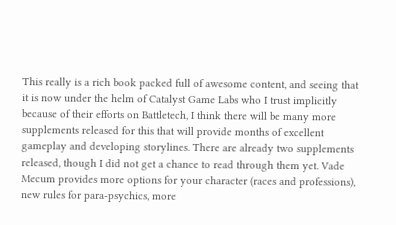This really is a rich book packed full of awesome content, and seeing that it is now under the helm of Catalyst Game Labs who I trust implicitly because of their efforts on Battletech, I think there will be many more supplements released for this that will provide months of excellent gameplay and developing storylines. There are already two supplements released, though I did not get a chance to read through them yet. Vade Mecum provides more options for your character (races and professions), new rules for para-psychics, more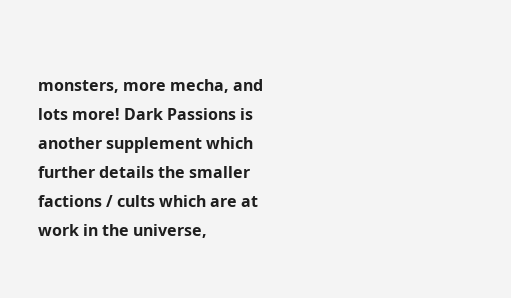monsters, more mecha, and lots more! Dark Passions is another supplement which further details the smaller factions / cults which are at work in the universe,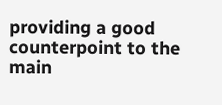providing a good counterpoint to the main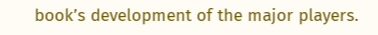book’s development of the major players.